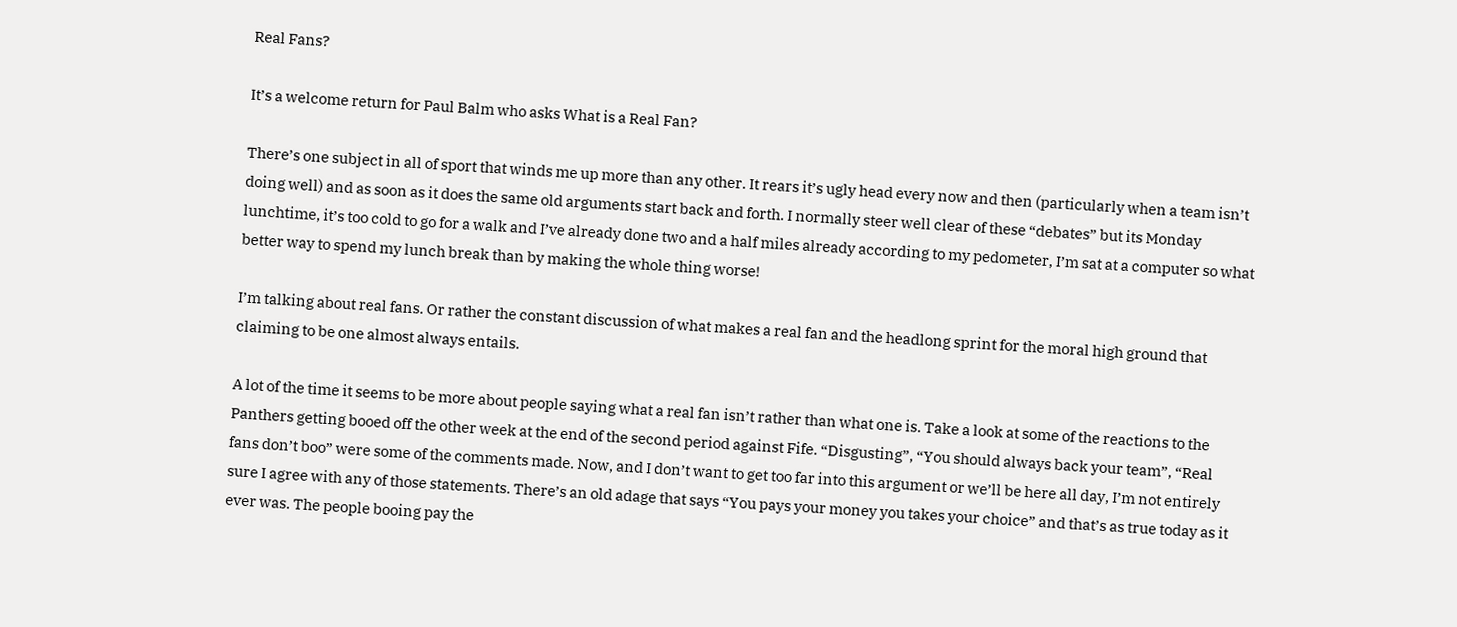Real Fans?

It’s a welcome return for Paul Balm who asks What is a Real Fan?

There’s one subject in all of sport that winds me up more than any other. It rears it’s ugly head every now and then (particularly when a team isn’t doing well) and as soon as it does the same old arguments start back and forth. I normally steer well clear of these “debates” but its Monday lunchtime, it’s too cold to go for a walk and I’ve already done two and a half miles already according to my pedometer, I’m sat at a computer so what better way to spend my lunch break than by making the whole thing worse!

I’m talking about real fans. Or rather the constant discussion of what makes a real fan and the headlong sprint for the moral high ground that claiming to be one almost always entails.

A lot of the time it seems to be more about people saying what a real fan isn’t rather than what one is. Take a look at some of the reactions to the Panthers getting booed off the other week at the end of the second period against Fife. “Disgusting”, “You should always back your team”, “Real fans don’t boo” were some of the comments made. Now, and I don’t want to get too far into this argument or we’ll be here all day, I’m not entirely sure I agree with any of those statements. There’s an old adage that says “You pays your money you takes your choice” and that’s as true today as it ever was. The people booing pay the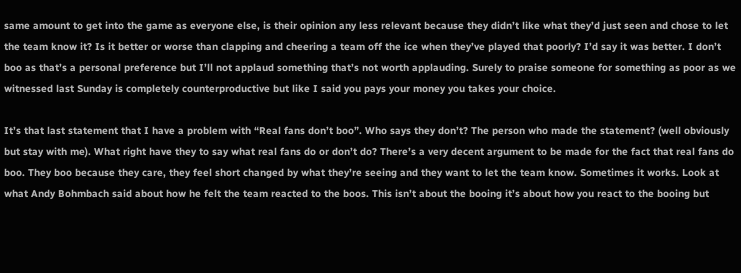same amount to get into the game as everyone else, is their opinion any less relevant because they didn’t like what they’d just seen and chose to let the team know it? Is it better or worse than clapping and cheering a team off the ice when they’ve played that poorly? I’d say it was better. I don’t boo as that’s a personal preference but I’ll not applaud something that’s not worth applauding. Surely to praise someone for something as poor as we witnessed last Sunday is completely counterproductive but like I said you pays your money you takes your choice.

It’s that last statement that I have a problem with “Real fans don’t boo”. Who says they don’t? The person who made the statement? (well obviously but stay with me). What right have they to say what real fans do or don’t do? There’s a very decent argument to be made for the fact that real fans do boo. They boo because they care, they feel short changed by what they’re seeing and they want to let the team know. Sometimes it works. Look at what Andy Bohmbach said about how he felt the team reacted to the boos. This isn’t about the booing it’s about how you react to the booing but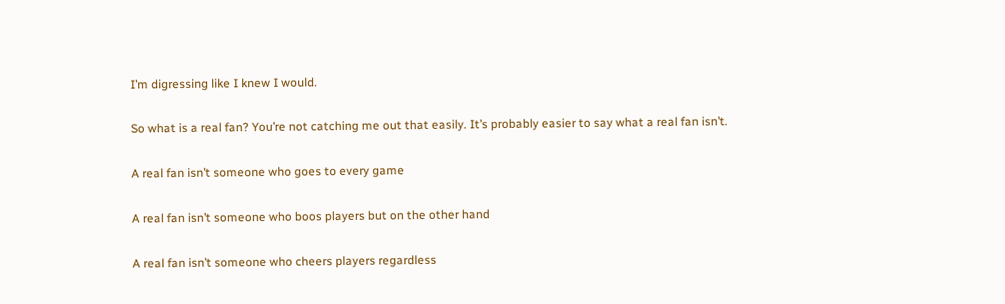I’m digressing like I knew I would.

So what is a real fan? You’re not catching me out that easily. It’s probably easier to say what a real fan isn’t.

A real fan isn’t someone who goes to every game

A real fan isn’t someone who boos players but on the other hand

A real fan isn’t someone who cheers players regardless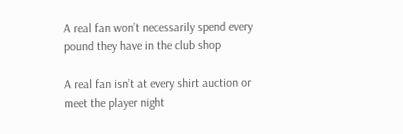A real fan won’t necessarily spend every pound they have in the club shop

A real fan isn’t at every shirt auction or meet the player night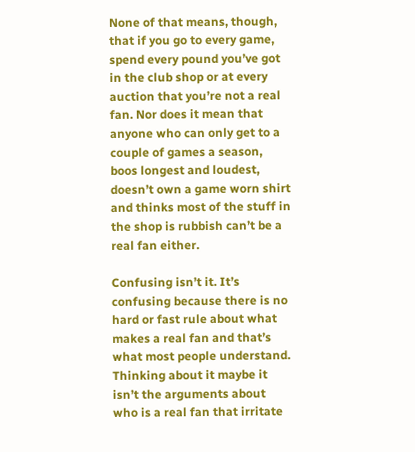None of that means, though, that if you go to every game, spend every pound you’ve got in the club shop or at every auction that you’re not a real fan. Nor does it mean that anyone who can only get to a couple of games a season, boos longest and loudest, doesn’t own a game worn shirt and thinks most of the stuff in the shop is rubbish can’t be a real fan either.

Confusing isn’t it. It’s confusing because there is no hard or fast rule about what makes a real fan and that’s what most people understand. Thinking about it maybe it isn’t the arguments about who is a real fan that irritate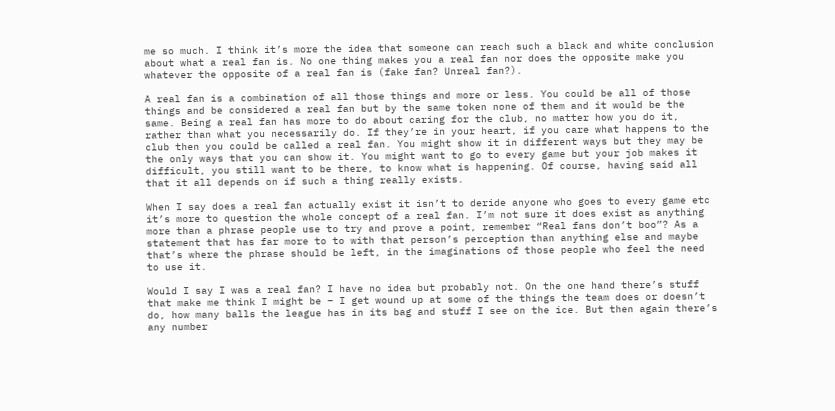me so much. I think it’s more the idea that someone can reach such a black and white conclusion about what a real fan is. No one thing makes you a real fan nor does the opposite make you whatever the opposite of a real fan is (fake fan? Unreal fan?).

A real fan is a combination of all those things and more or less. You could be all of those things and be considered a real fan but by the same token none of them and it would be the same. Being a real fan has more to do about caring for the club, no matter how you do it, rather than what you necessarily do. If they’re in your heart, if you care what happens to the club then you could be called a real fan. You might show it in different ways but they may be the only ways that you can show it. You might want to go to every game but your job makes it difficult, you still want to be there, to know what is happening. Of course, having said all that it all depends on if such a thing really exists.

When I say does a real fan actually exist it isn’t to deride anyone who goes to every game etc it’s more to question the whole concept of a real fan. I’m not sure it does exist as anything more than a phrase people use to try and prove a point, remember “Real fans don’t boo”? As a statement that has far more to to with that person’s perception than anything else and maybe that’s where the phrase should be left, in the imaginations of those people who feel the need to use it.

Would I say I was a real fan? I have no idea but probably not. On the one hand there’s stuff that make me think I might be – I get wound up at some of the things the team does or doesn’t do, how many balls the league has in its bag and stuff I see on the ice. But then again there’s any number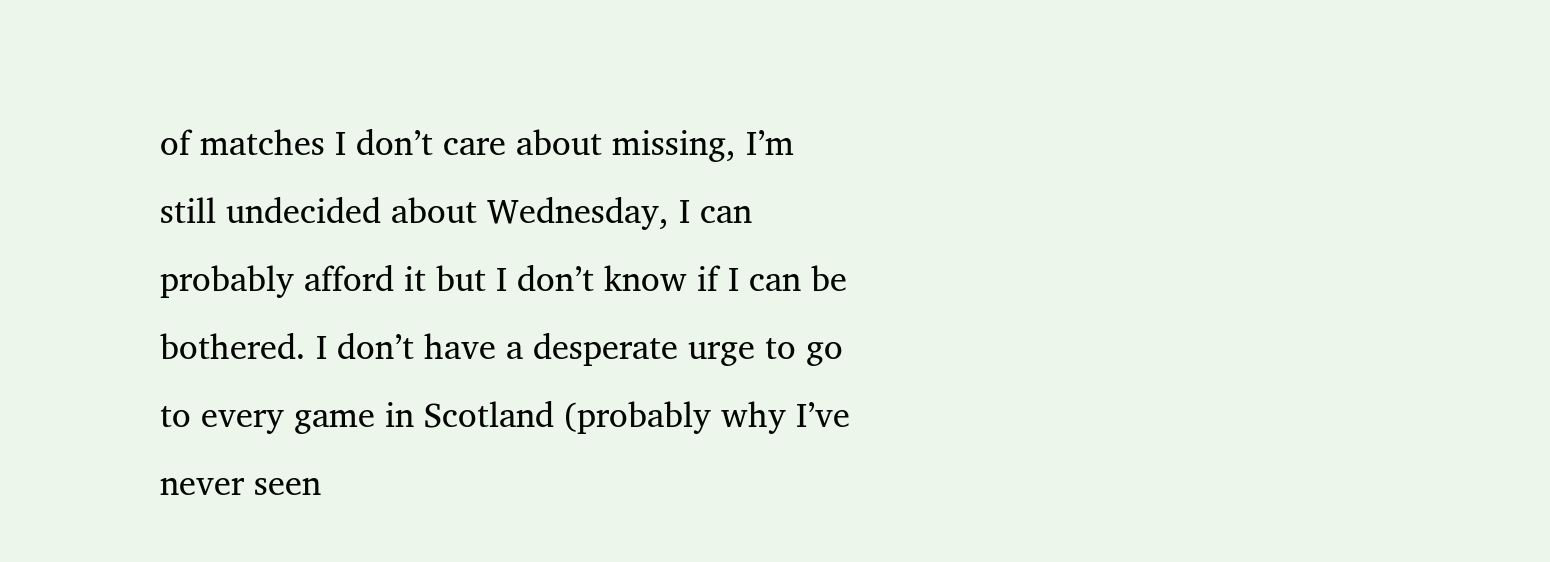of matches I don’t care about missing, I’m still undecided about Wednesday, I can probably afford it but I don’t know if I can be bothered. I don’t have a desperate urge to go to every game in Scotland (probably why I’ve never seen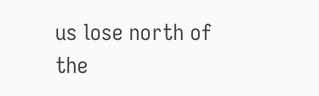us lose north of the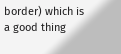border) which is a good thing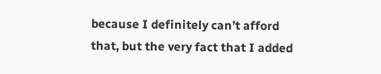because I definitely can’t afford that, but the very fact that I added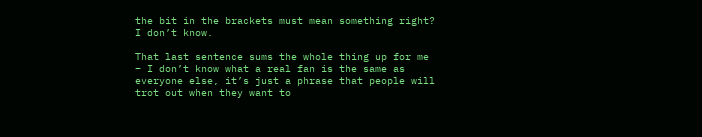the bit in the brackets must mean something right? I don’t know.

That last sentence sums the whole thing up for me – I don’t know what a real fan is the same as everyone else, it’s just a phrase that people will trot out when they want to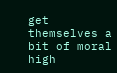get themselves a bit of moral high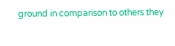ground in comparison to others they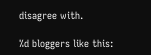disagree with.

%d bloggers like this: